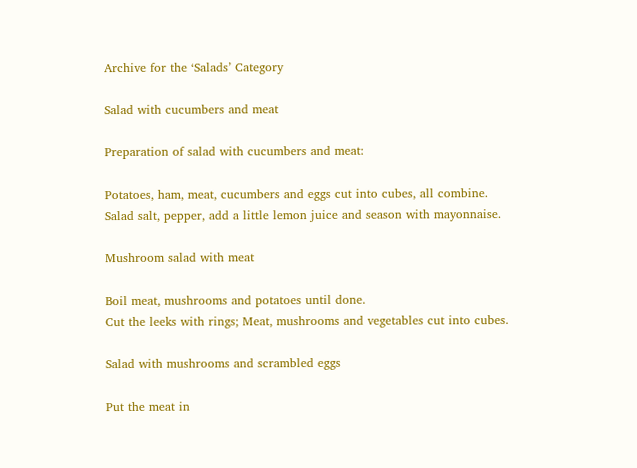Archive for the ‘Salads’ Category

Salad with cucumbers and meat

Preparation of salad with cucumbers and meat:

Potatoes, ham, meat, cucumbers and eggs cut into cubes, all combine.
Salad salt, pepper, add a little lemon juice and season with mayonnaise.

Mushroom salad with meat

Boil meat, mushrooms and potatoes until done.
Cut the leeks with rings; Meat, mushrooms and vegetables cut into cubes.

Salad with mushrooms and scrambled eggs

Put the meat in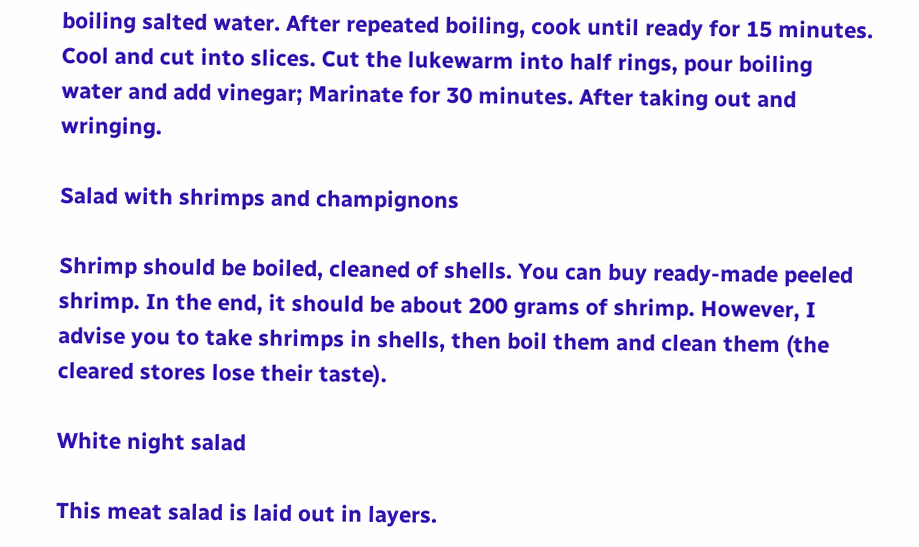boiling salted water. After repeated boiling, cook until ready for 15 minutes. Cool and cut into slices. Cut the lukewarm into half rings, pour boiling water and add vinegar; Marinate for 30 minutes. After taking out and wringing.

Salad with shrimps and champignons

Shrimp should be boiled, cleaned of shells. You can buy ready-made peeled shrimp. In the end, it should be about 200 grams of shrimp. However, I advise you to take shrimps in shells, then boil them and clean them (the cleared stores lose their taste).

White night salad

This meat salad is laid out in layers.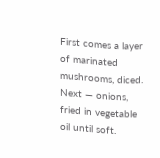First comes a layer of marinated mushrooms, diced. Next — onions, fried in vegetable oil until soft.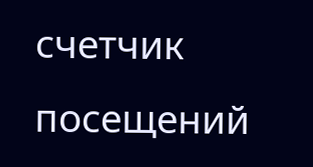счетчик посещений